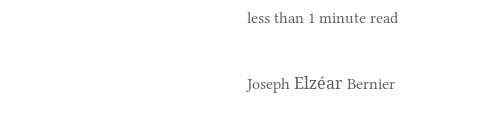less than 1 minute read

Joseph Elzéar Bernier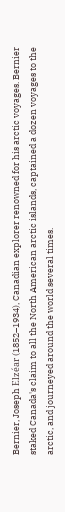Bernier, Joseph Elzéar (1852–1934), Canadian explorer renowned for his arctic voyages. Bernier staked Canada's claim to all the North American arctic islands, captained a dozen voyages to the arctic, and journeyed around the world several times.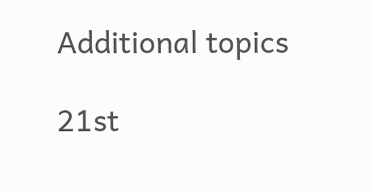Additional topics

21st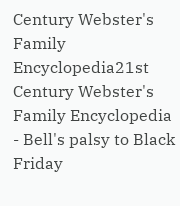Century Webster's Family Encyclopedia21st Century Webster's Family Encyclopedia - Bell's palsy to Black Friday